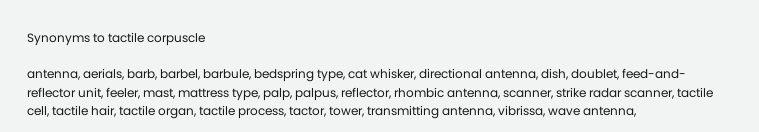Synonyms to tactile corpuscle

antenna, aerials, barb, barbel, barbule, bedspring type, cat whisker, directional antenna, dish, doublet, feed-and-reflector unit, feeler, mast, mattress type, palp, palpus, reflector, rhombic antenna, scanner, strike radar scanner, tactile cell, tactile hair, tactile organ, tactile process, tactor, tower, transmitting antenna, vibrissa, wave antenna,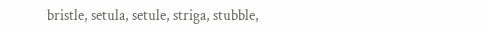bristle, setula, setule, striga, stubble,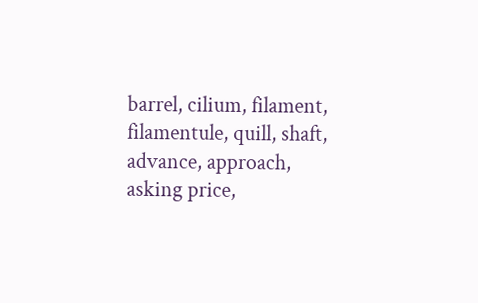barrel, cilium, filament, filamentule, quill, shaft, advance, approach, asking price,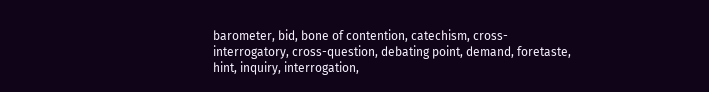barometer, bid, bone of contention, catechism, cross-interrogatory, cross-question, debating point, demand, foretaste, hint, inquiry, interrogation,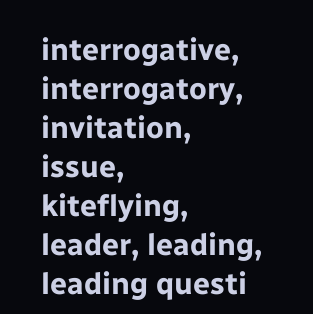interrogative, interrogatory, invitation, issue, kiteflying, leader, leading, leading questi